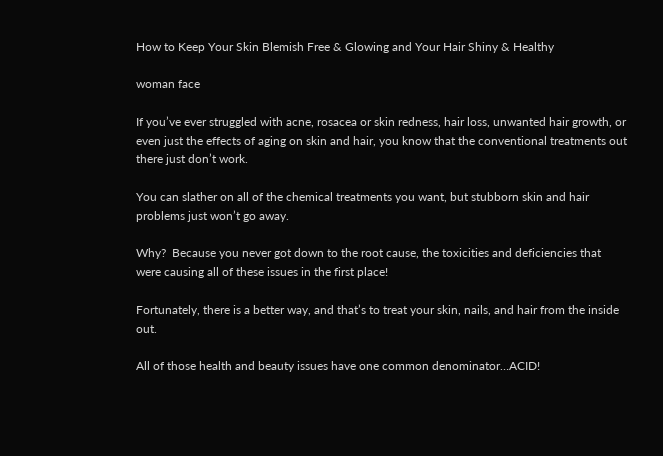How to Keep Your Skin Blemish Free & Glowing and Your Hair Shiny & Healthy

woman face

If you’ve ever struggled with acne, rosacea or skin redness, hair loss, unwanted hair growth, or even just the effects of aging on skin and hair, you know that the conventional treatments out there just don’t work.

You can slather on all of the chemical treatments you want, but stubborn skin and hair problems just won’t go away.

Why?  Because you never got down to the root cause, the toxicities and deficiencies that were causing all of these issues in the first place!

Fortunately, there is a better way, and that’s to treat your skin, nails, and hair from the inside out.

All of those health and beauty issues have one common denominator…ACID!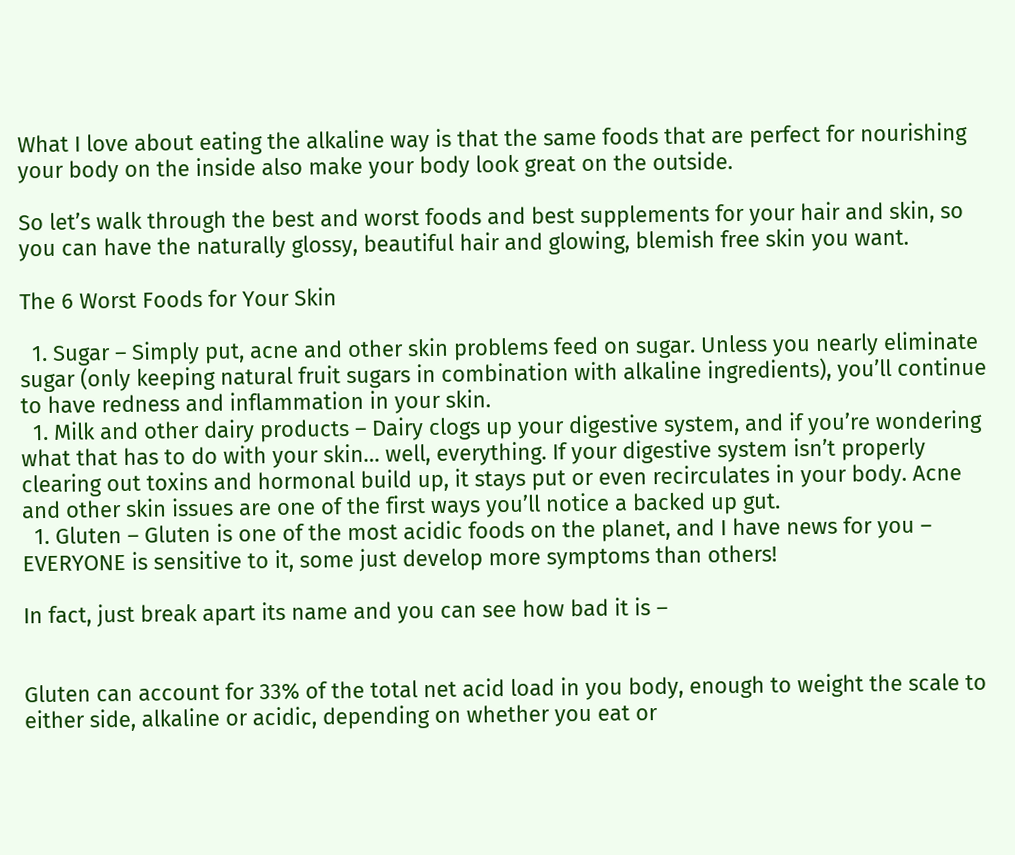What I love about eating the alkaline way is that the same foods that are perfect for nourishing your body on the inside also make your body look great on the outside.

So let’s walk through the best and worst foods and best supplements for your hair and skin, so you can have the naturally glossy, beautiful hair and glowing, blemish free skin you want.

The 6 Worst Foods for Your Skin

  1. Sugar – Simply put, acne and other skin problems feed on sugar. Unless you nearly eliminate sugar (only keeping natural fruit sugars in combination with alkaline ingredients), you’ll continue to have redness and inflammation in your skin.
  1. Milk and other dairy products – Dairy clogs up your digestive system, and if you’re wondering what that has to do with your skin… well, everything. If your digestive system isn’t properly clearing out toxins and hormonal build up, it stays put or even recirculates in your body. Acne and other skin issues are one of the first ways you’ll notice a backed up gut.
  1. Gluten – Gluten is one of the most acidic foods on the planet, and I have news for you – EVERYONE is sensitive to it, some just develop more symptoms than others!

In fact, just break apart its name and you can see how bad it is –


Gluten can account for 33% of the total net acid load in you body, enough to weight the scale to either side, alkaline or acidic, depending on whether you eat or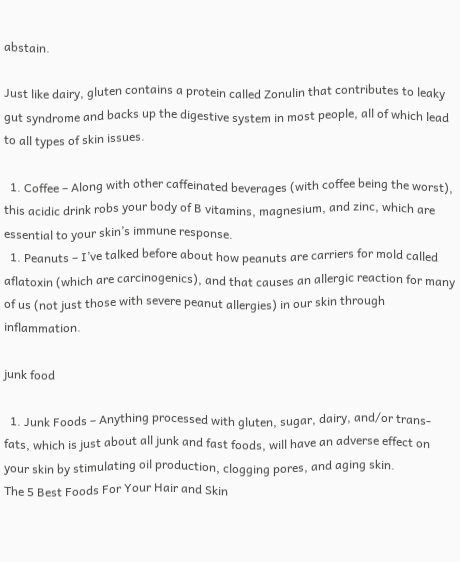abstain.

Just like dairy, gluten contains a protein called Zonulin that contributes to leaky gut syndrome and backs up the digestive system in most people, all of which lead to all types of skin issues.

  1. Coffee – Along with other caffeinated beverages (with coffee being the worst), this acidic drink robs your body of B vitamins, magnesium, and zinc, which are essential to your skin’s immune response.
  1. Peanuts – I’ve talked before about how peanuts are carriers for mold called aflatoxin (which are carcinogenics), and that causes an allergic reaction for many of us (not just those with severe peanut allergies) in our skin through inflammation.

junk food

  1. Junk Foods – Anything processed with gluten, sugar, dairy, and/or trans-fats, which is just about all junk and fast foods, will have an adverse effect on your skin by stimulating oil production, clogging pores, and aging skin.
The 5 Best Foods For Your Hair and Skin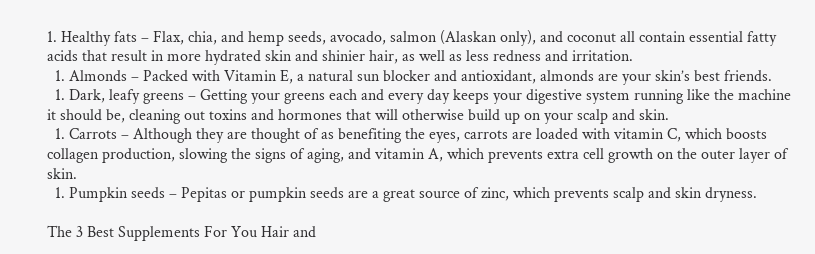1. Healthy fats – Flax, chia, and hemp seeds, avocado, salmon (Alaskan only), and coconut all contain essential fatty acids that result in more hydrated skin and shinier hair, as well as less redness and irritation.
  1. Almonds – Packed with Vitamin E, a natural sun blocker and antioxidant, almonds are your skin’s best friends.
  1. Dark, leafy greens – Getting your greens each and every day keeps your digestive system running like the machine it should be, cleaning out toxins and hormones that will otherwise build up on your scalp and skin.
  1. Carrots – Although they are thought of as benefiting the eyes, carrots are loaded with vitamin C, which boosts collagen production, slowing the signs of aging, and vitamin A, which prevents extra cell growth on the outer layer of skin.
  1. Pumpkin seeds – Pepitas or pumpkin seeds are a great source of zinc, which prevents scalp and skin dryness.

The 3 Best Supplements For You Hair and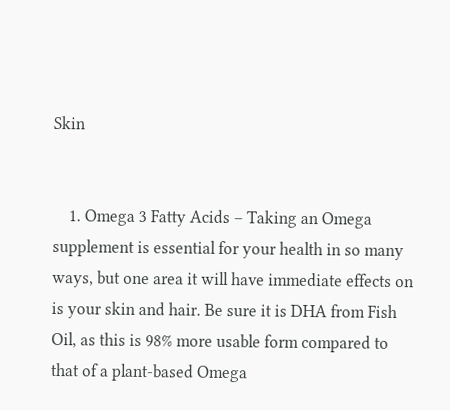Skin


    1. Omega 3 Fatty Acids – Taking an Omega supplement is essential for your health in so many ways, but one area it will have immediate effects on is your skin and hair. Be sure it is DHA from Fish Oil, as this is 98% more usable form compared to that of a plant-based Omega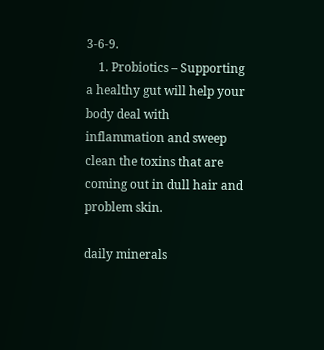3-6-9.
    1. Probiotics – Supporting a healthy gut will help your body deal with inflammation and sweep clean the toxins that are coming out in dull hair and problem skin.

daily minerals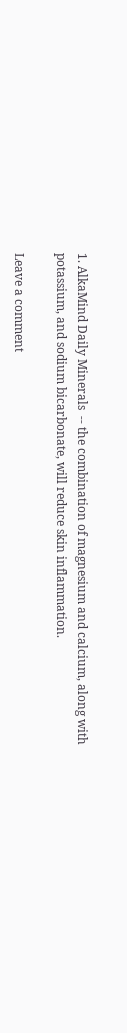1. AlkaMind Daily Minerals  -- the combination of magnesium and calcium, along with potassium, and sodium bicarbonate, will reduce skin inflammation.

Leave a comment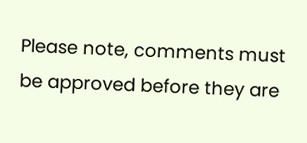Please note, comments must be approved before they are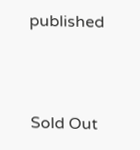published



Sold Out